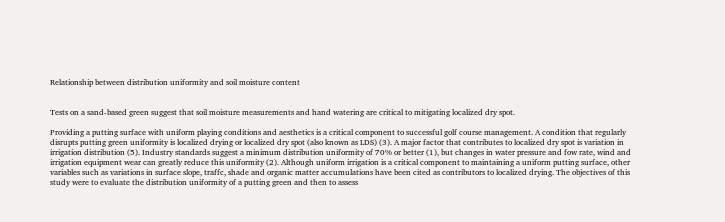Relationship between distribution uniformity and soil moisture content


Tests on a sand-based green suggest that soil moisture measurements and hand watering are critical to mitigating localized dry spot.

Providing a putting surface with uniform playing conditions and aesthetics is a critical component to successful golf course management. A condition that regularly disrupts putting green uniformity is localized drying or localized dry spot (also known as LDS) (3). A major factor that contributes to localized dry spot is variation in irrigation distribution (5). Industry standards suggest a minimum distribution uniformity of 70% or better (1), but changes in water pressure and fow rate, wind and irrigation equipment wear can greatly reduce this uniformity (2). Although uniform irrigation is a critical component to maintaining a uniform putting surface, other variables such as variations in surface slope, traffc, shade and organic matter accumulations have been cited as contributors to localized drying. The objectives of this study were to evaluate the distribution uniformity of a putting green and then to assess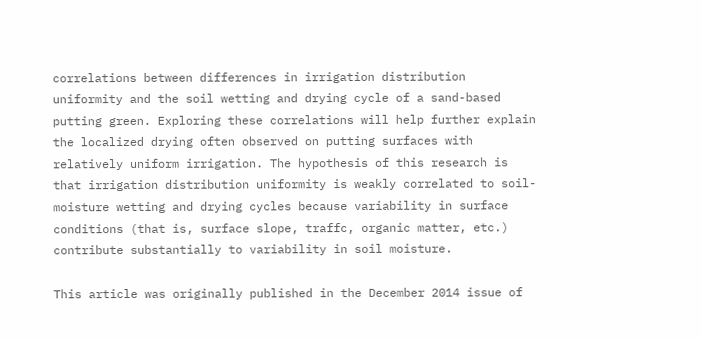correlations between differences in irrigation distribution uniformity and the soil wetting and drying cycle of a sand-based putting green. Exploring these correlations will help further explain the localized drying often observed on putting surfaces with relatively uniform irrigation. The hypothesis of this research is that irrigation distribution uniformity is weakly correlated to soil-moisture wetting and drying cycles because variability in surface conditions (that is, surface slope, traffc, organic matter, etc.) contribute substantially to variability in soil moisture.

This article was originally published in the December 2014 issue of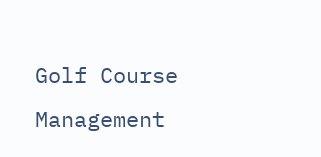Golf Course Management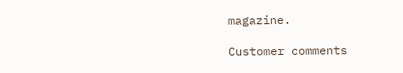magazine.

Customer comments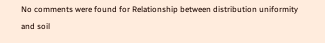No comments were found for Relationship between distribution uniformity and soil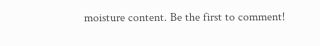moisture content. Be the first to comment!